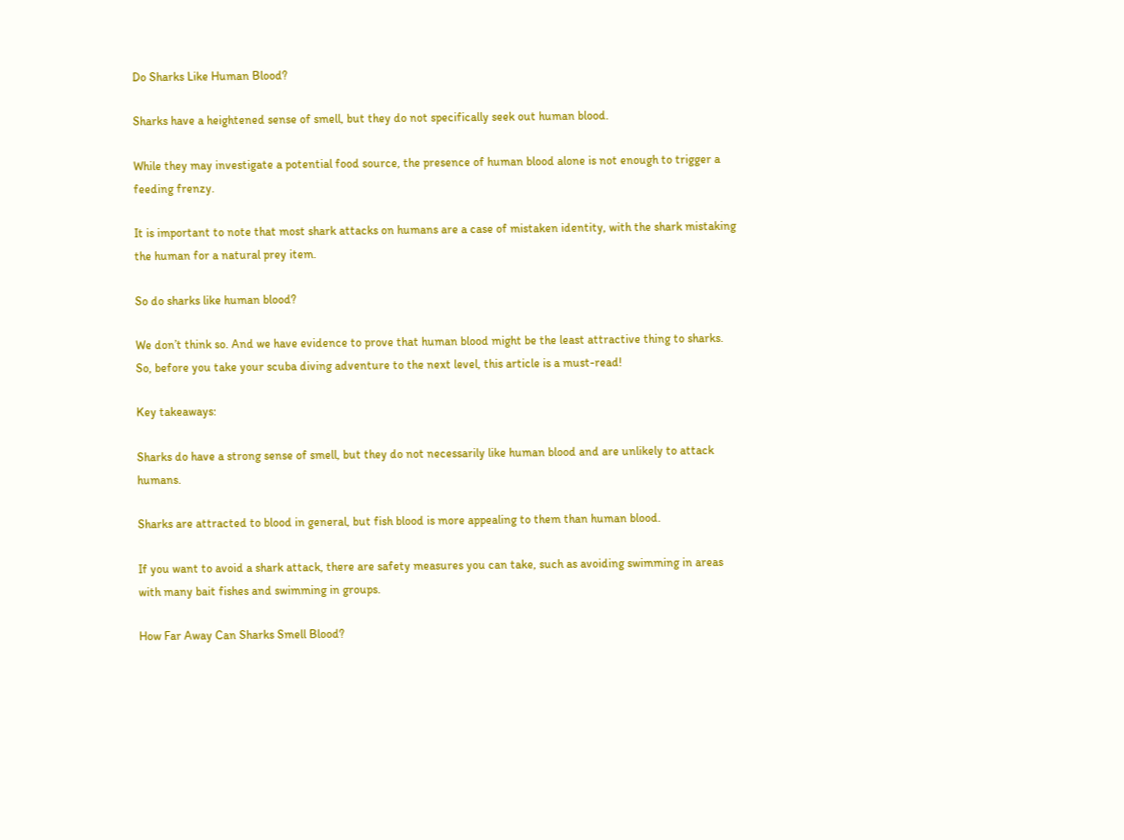Do Sharks Like Human Blood?

Sharks have a heightened sense of smell, but they do not specifically seek out human blood.

While they may investigate a potential food source, the presence of human blood alone is not enough to trigger a feeding frenzy.

It is important to note that most shark attacks on humans are a case of mistaken identity, with the shark mistaking the human for a natural prey item.

So do sharks like human blood?

We don’t think so. And we have evidence to prove that human blood might be the least attractive thing to sharks. So, before you take your scuba diving adventure to the next level, this article is a must-read!

Key takeaways:

Sharks do have a strong sense of smell, but they do not necessarily like human blood and are unlikely to attack humans.

Sharks are attracted to blood in general, but fish blood is more appealing to them than human blood.

If you want to avoid a shark attack, there are safety measures you can take, such as avoiding swimming in areas with many bait fishes and swimming in groups.

How Far Away Can Sharks Smell Blood?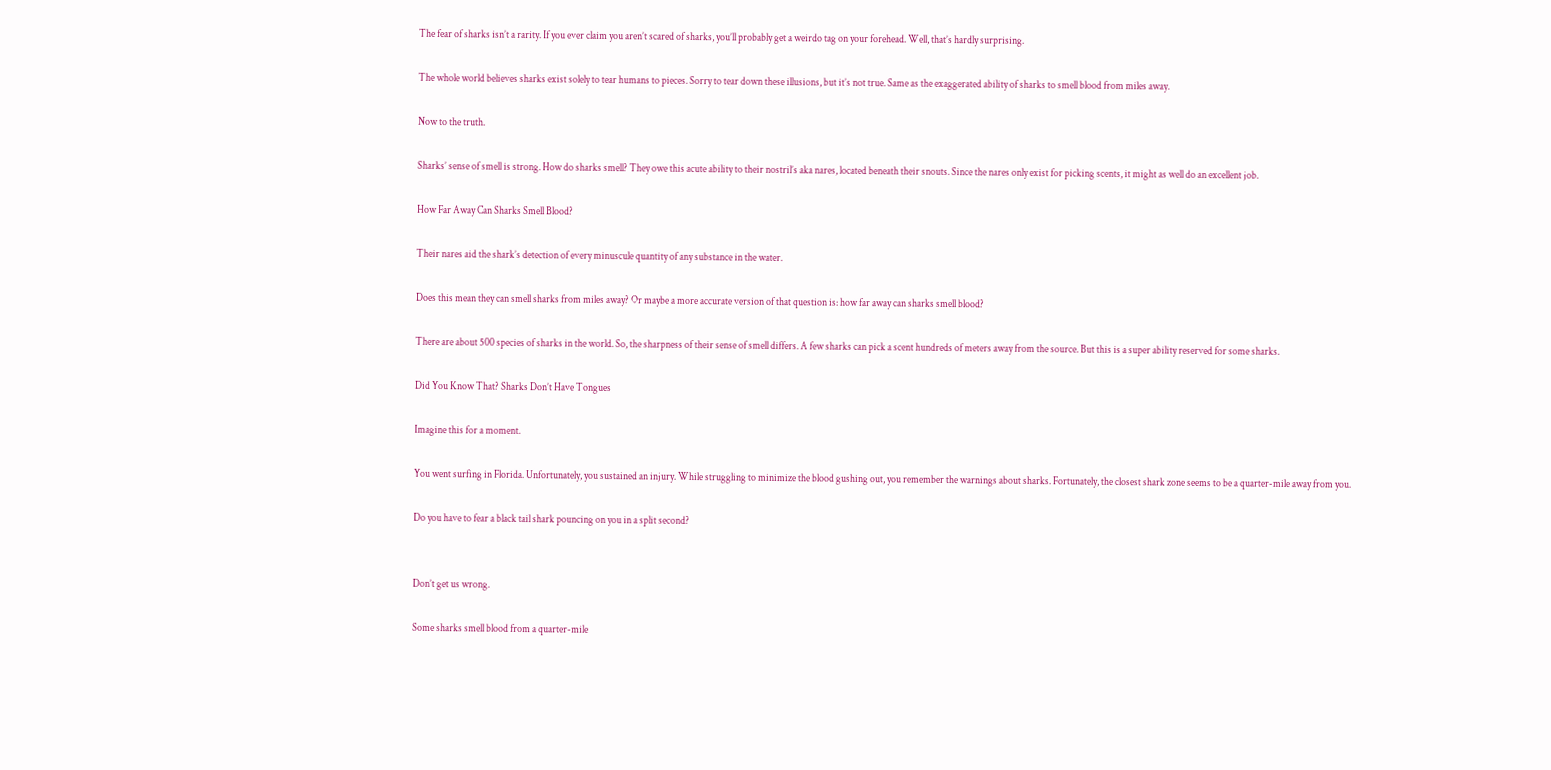The fear of sharks isn’t a rarity. If you ever claim you aren’t scared of sharks, you’ll probably get a weirdo tag on your forehead. Well, that’s hardly surprising.

The whole world believes sharks exist solely to tear humans to pieces. Sorry to tear down these illusions, but it’s not true. Same as the exaggerated ability of sharks to smell blood from miles away.

Now to the truth.

Sharks’ sense of smell is strong. How do sharks smell? They owe this acute ability to their nostril’s aka nares, located beneath their snouts. Since the nares only exist for picking scents, it might as well do an excellent job.

How Far Away Can Sharks Smell Blood?

Their nares aid the shark’s detection of every minuscule quantity of any substance in the water.

Does this mean they can smell sharks from miles away? Or maybe a more accurate version of that question is: how far away can sharks smell blood?

There are about 500 species of sharks in the world. So, the sharpness of their sense of smell differs. A few sharks can pick a scent hundreds of meters away from the source. But this is a super ability reserved for some sharks.

Did You Know That? Sharks Don’t Have Tongues

Imagine this for a moment.

You went surfing in Florida. Unfortunately, you sustained an injury. While struggling to minimize the blood gushing out, you remember the warnings about sharks. Fortunately, the closest shark zone seems to be a quarter-mile away from you.

Do you have to fear a black tail shark pouncing on you in a split second?


Don’t get us wrong.

Some sharks smell blood from a quarter-mile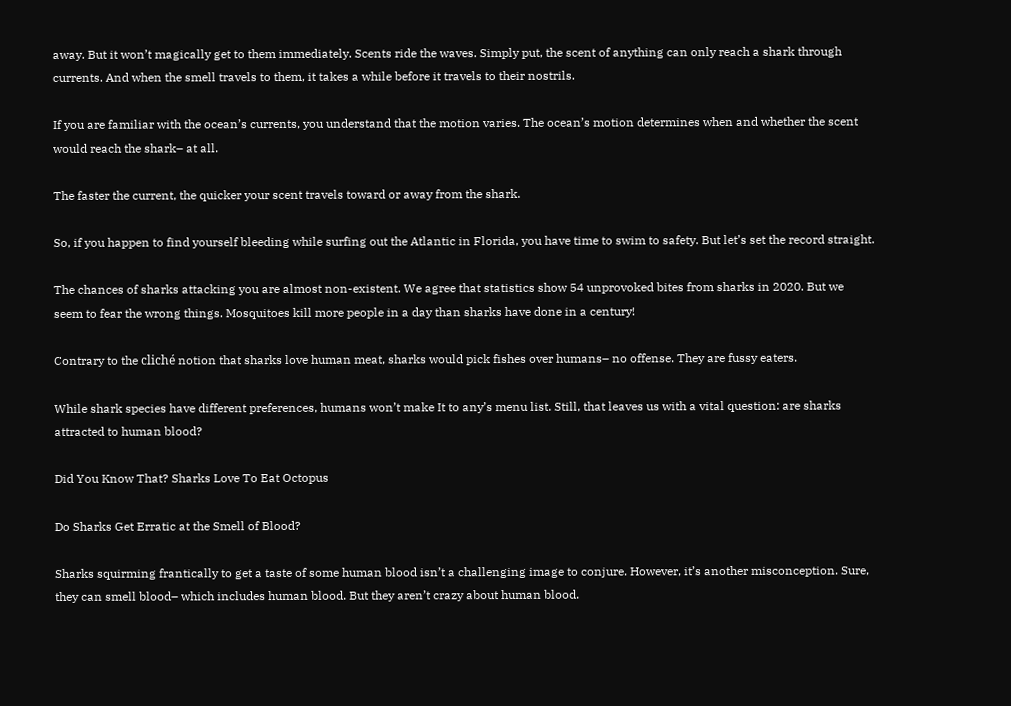away. But it won’t magically get to them immediately. Scents ride the waves. Simply put, the scent of anything can only reach a shark through currents. And when the smell travels to them, it takes a while before it travels to their nostrils.

If you are familiar with the ocean’s currents, you understand that the motion varies. The ocean’s motion determines when and whether the scent would reach the shark– at all.

The faster the current, the quicker your scent travels toward or away from the shark.

So, if you happen to find yourself bleeding while surfing out the Atlantic in Florida, you have time to swim to safety. But let’s set the record straight.

The chances of sharks attacking you are almost non-existent. We agree that statistics show 54 unprovoked bites from sharks in 2020. But we seem to fear the wrong things. Mosquitoes kill more people in a day than sharks have done in a century!

Contrary to the cliché notion that sharks love human meat, sharks would pick fishes over humans– no offense. They are fussy eaters.

While shark species have different preferences, humans won’t make It to any’s menu list. Still, that leaves us with a vital question: are sharks attracted to human blood?

Did You Know That? Sharks Love To Eat Octopus

Do Sharks Get Erratic at the Smell of Blood?

Sharks squirming frantically to get a taste of some human blood isn’t a challenging image to conjure. However, it’s another misconception. Sure, they can smell blood– which includes human blood. But they aren’t crazy about human blood.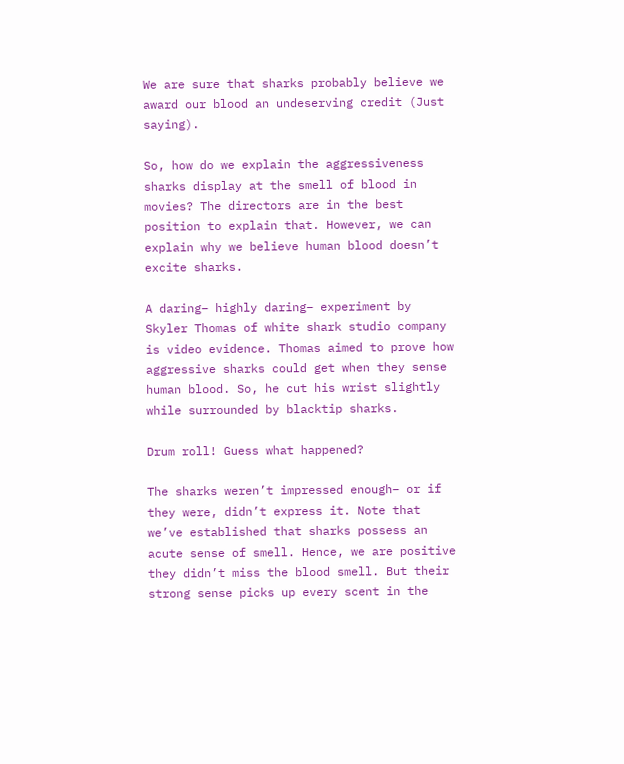We are sure that sharks probably believe we award our blood an undeserving credit (Just saying).

So, how do we explain the aggressiveness sharks display at the smell of blood in movies? The directors are in the best position to explain that. However, we can explain why we believe human blood doesn’t excite sharks.

A daring– highly daring– experiment by Skyler Thomas of white shark studio company is video evidence. Thomas aimed to prove how aggressive sharks could get when they sense human blood. So, he cut his wrist slightly while surrounded by blacktip sharks.

Drum roll! Guess what happened?

The sharks weren’t impressed enough– or if they were, didn’t express it. Note that we’ve established that sharks possess an acute sense of smell. Hence, we are positive they didn’t miss the blood smell. But their strong sense picks up every scent in the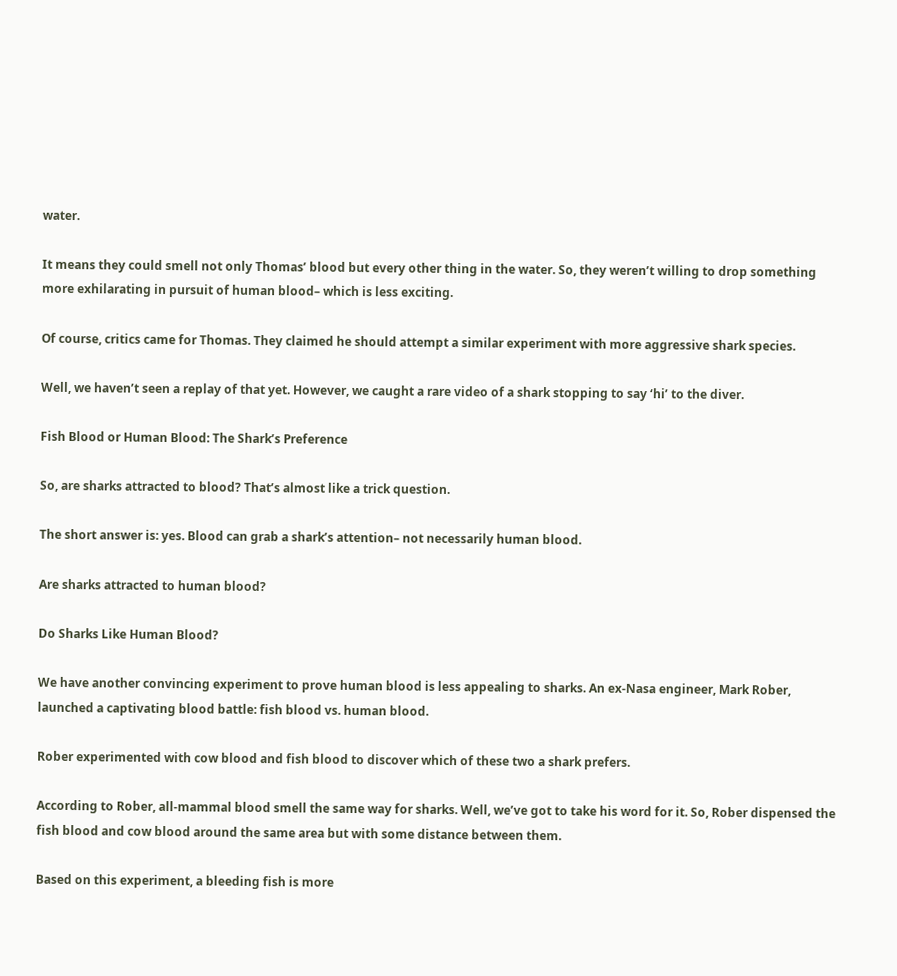water.

It means they could smell not only Thomas’ blood but every other thing in the water. So, they weren’t willing to drop something more exhilarating in pursuit of human blood– which is less exciting.

Of course, critics came for Thomas. They claimed he should attempt a similar experiment with more aggressive shark species.

Well, we haven’t seen a replay of that yet. However, we caught a rare video of a shark stopping to say ‘hi’ to the diver.

Fish Blood or Human Blood: The Shark’s Preference

So, are sharks attracted to blood? That’s almost like a trick question.

The short answer is: yes. Blood can grab a shark’s attention– not necessarily human blood.

Are sharks attracted to human blood?

Do Sharks Like Human Blood?

We have another convincing experiment to prove human blood is less appealing to sharks. An ex-Nasa engineer, Mark Rober, launched a captivating blood battle: fish blood vs. human blood.

Rober experimented with cow blood and fish blood to discover which of these two a shark prefers.

According to Rober, all-mammal blood smell the same way for sharks. Well, we’ve got to take his word for it. So, Rober dispensed the fish blood and cow blood around the same area but with some distance between them.

Based on this experiment, a bleeding fish is more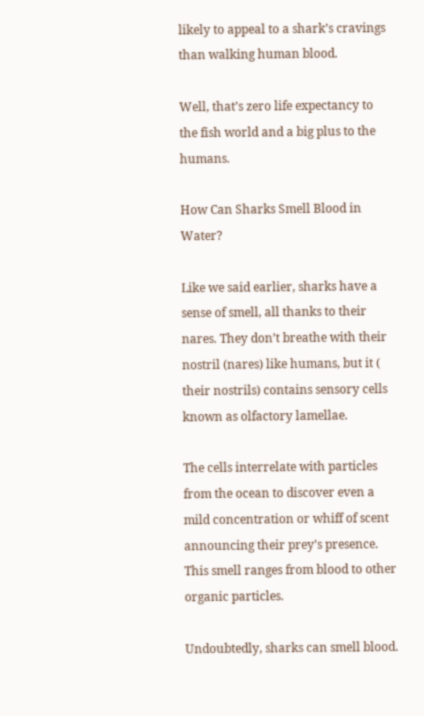likely to appeal to a shark’s cravings than walking human blood.

Well, that’s zero life expectancy to the fish world and a big plus to the humans.

How Can Sharks Smell Blood in Water?

Like we said earlier, sharks have a sense of smell, all thanks to their nares. They don’t breathe with their nostril (nares) like humans, but it ( their nostrils) contains sensory cells known as olfactory lamellae.

The cells interrelate with particles from the ocean to discover even a mild concentration or whiff of scent announcing their prey’s presence. This smell ranges from blood to other organic particles.

Undoubtedly, sharks can smell blood.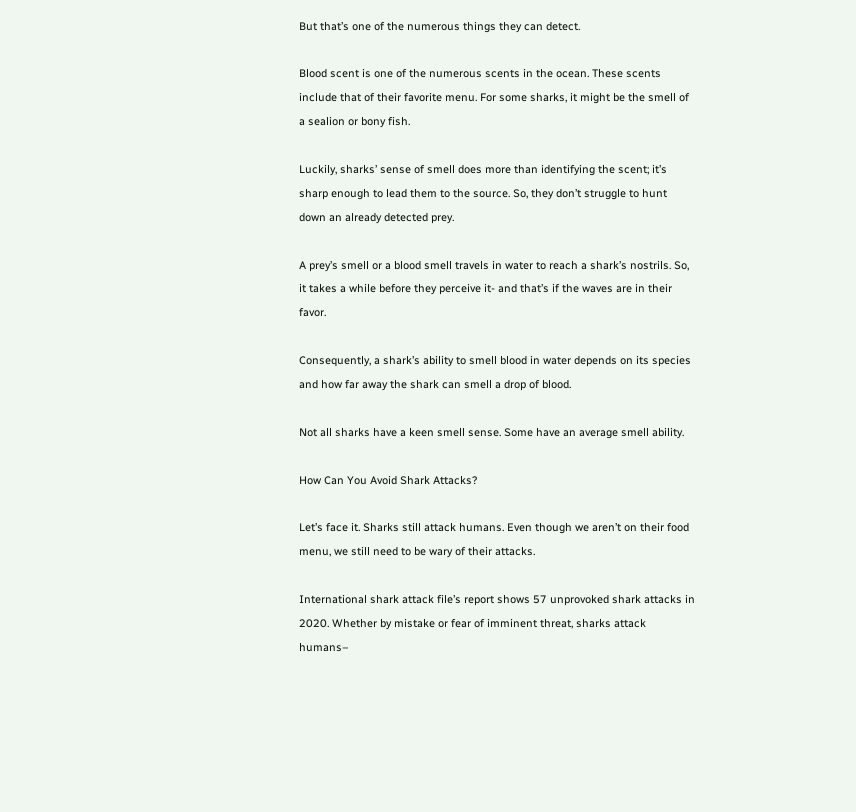But that’s one of the numerous things they can detect.

Blood scent is one of the numerous scents in the ocean. These scents include that of their favorite menu. For some sharks, it might be the smell of a sealion or bony fish.

Luckily, sharks’ sense of smell does more than identifying the scent; it’s sharp enough to lead them to the source. So, they don’t struggle to hunt down an already detected prey.

A prey’s smell or a blood smell travels in water to reach a shark’s nostrils. So, it takes a while before they perceive it- and that’s if the waves are in their favor.

Consequently, a shark’s ability to smell blood in water depends on its species and how far away the shark can smell a drop of blood.

Not all sharks have a keen smell sense. Some have an average smell ability.

How Can You Avoid Shark Attacks?

Let’s face it. Sharks still attack humans. Even though we aren’t on their food menu, we still need to be wary of their attacks.

International shark attack file’s report shows 57 unprovoked shark attacks in 2020. Whether by mistake or fear of imminent threat, sharks attack humans–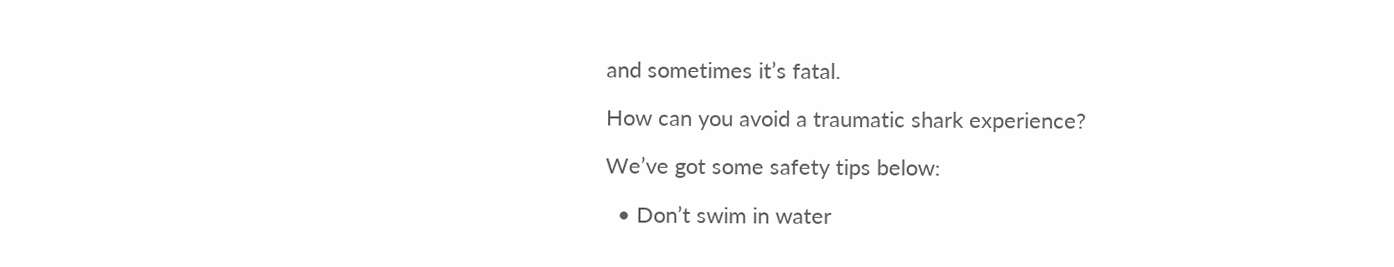and sometimes it’s fatal.

How can you avoid a traumatic shark experience?

We’ve got some safety tips below:

  • Don’t swim in water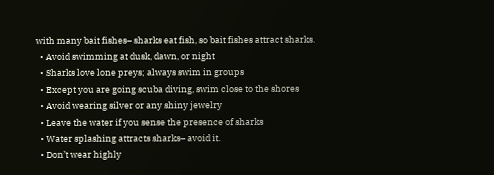with many bait fishes– sharks eat fish, so bait fishes attract sharks.
  • Avoid swimming at dusk, dawn, or night
  • Sharks love lone preys; always swim in groups
  • Except you are going scuba diving, swim close to the shores
  • Avoid wearing silver or any shiny jewelry
  • Leave the water if you sense the presence of sharks
  • Water splashing attracts sharks– avoid it.
  • Don’t wear highly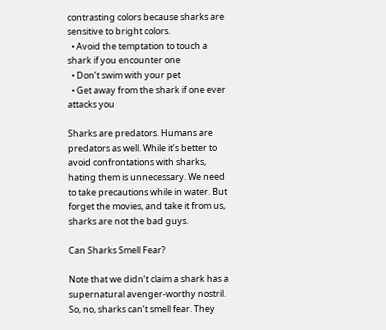contrasting colors because sharks are sensitive to bright colors.
  • Avoid the temptation to touch a shark if you encounter one
  • Don’t swim with your pet
  • Get away from the shark if one ever attacks you

Sharks are predators. Humans are predators as well. While it’s better to avoid confrontations with sharks, hating them is unnecessary. We need to take precautions while in water. But forget the movies, and take it from us, sharks are not the bad guys.

Can Sharks Smell Fear?

Note that we didn’t claim a shark has a supernatural avenger-worthy nostril. So, no, sharks can’t smell fear. They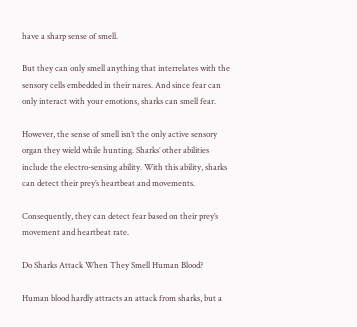have a sharp sense of smell.

But they can only smell anything that interrelates with the sensory cells embedded in their nares. And since fear can only interact with your emotions, sharks can smell fear.

However, the sense of smell isn’t the only active sensory organ they wield while hunting. Sharks’ other abilities include the electro-sensing ability. With this ability, sharks can detect their prey’s heartbeat and movements.

Consequently, they can detect fear based on their prey’s movement and heartbeat rate.

Do Sharks Attack When They Smell Human Blood?

Human blood hardly attracts an attack from sharks, but a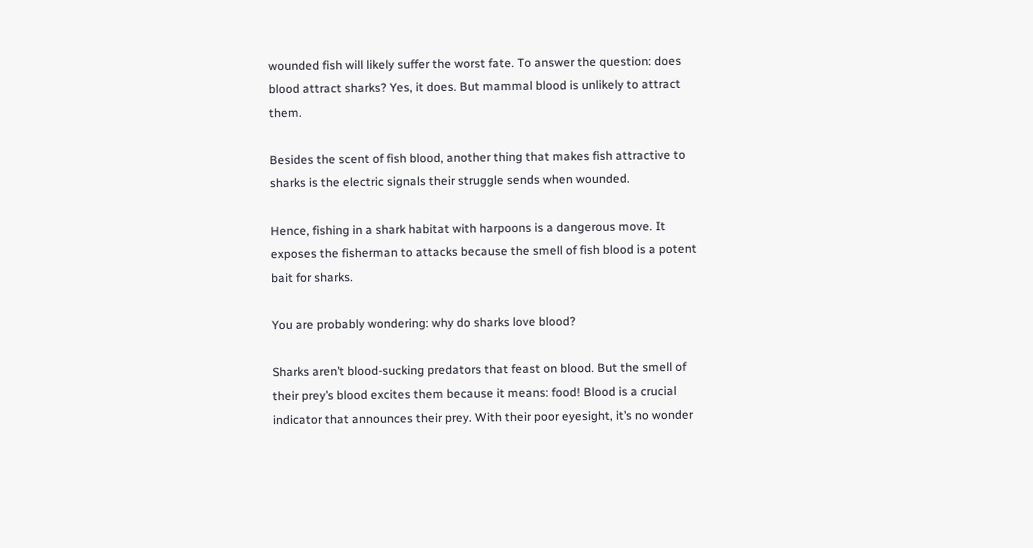wounded fish will likely suffer the worst fate. To answer the question: does blood attract sharks? Yes, it does. But mammal blood is unlikely to attract them.

Besides the scent of fish blood, another thing that makes fish attractive to sharks is the electric signals their struggle sends when wounded.

Hence, fishing in a shark habitat with harpoons is a dangerous move. It exposes the fisherman to attacks because the smell of fish blood is a potent bait for sharks.

You are probably wondering: why do sharks love blood?

Sharks aren’t blood-sucking predators that feast on blood. But the smell of their prey’s blood excites them because it means: food! Blood is a crucial indicator that announces their prey. With their poor eyesight, it’s no wonder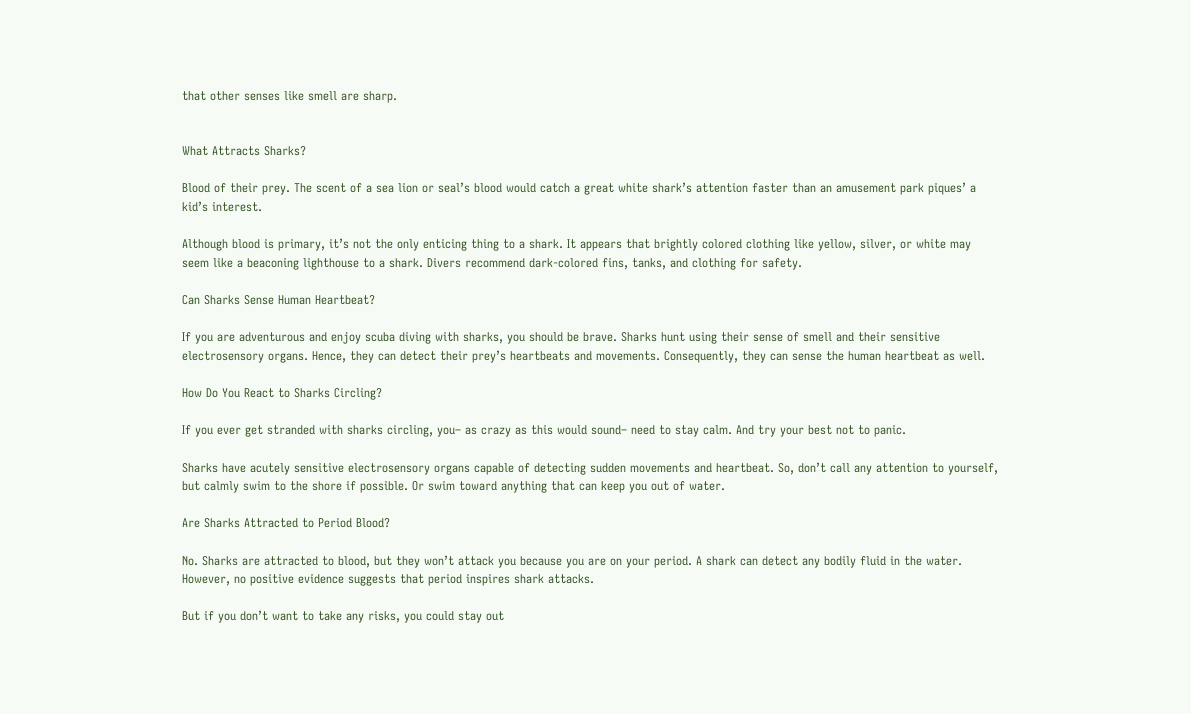that other senses like smell are sharp.


What Attracts Sharks?

Blood of their prey. The scent of a sea lion or seal’s blood would catch a great white shark’s attention faster than an amusement park piques’ a kid’s interest.

Although blood is primary, it’s not the only enticing thing to a shark. It appears that brightly colored clothing like yellow, silver, or white may seem like a beaconing lighthouse to a shark. Divers recommend dark-colored fins, tanks, and clothing for safety.

Can Sharks Sense Human Heartbeat?

If you are adventurous and enjoy scuba diving with sharks, you should be brave. Sharks hunt using their sense of smell and their sensitive electrosensory organs. Hence, they can detect their prey’s heartbeats and movements. Consequently, they can sense the human heartbeat as well.

How Do You React to Sharks Circling?

If you ever get stranded with sharks circling, you– as crazy as this would sound– need to stay calm. And try your best not to panic.

Sharks have acutely sensitive electrosensory organs capable of detecting sudden movements and heartbeat. So, don’t call any attention to yourself, but calmly swim to the shore if possible. Or swim toward anything that can keep you out of water.

Are Sharks Attracted to Period Blood?

No. Sharks are attracted to blood, but they won’t attack you because you are on your period. A shark can detect any bodily fluid in the water. However, no positive evidence suggests that period inspires shark attacks.

But if you don’t want to take any risks, you could stay out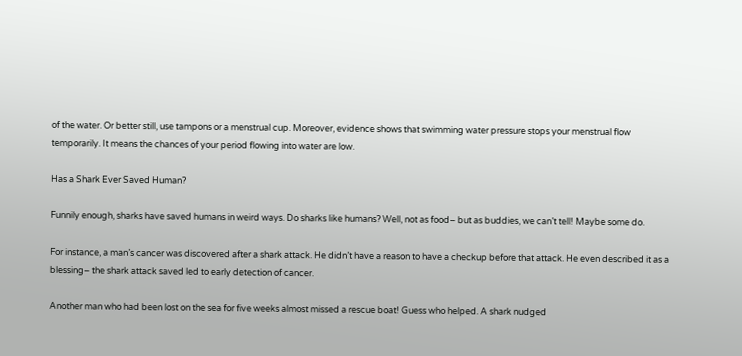of the water. Or better still, use tampons or a menstrual cup. Moreover, evidence shows that swimming water pressure stops your menstrual flow temporarily. It means the chances of your period flowing into water are low.

Has a Shark Ever Saved Human?

Funnily enough, sharks have saved humans in weird ways. Do sharks like humans? Well, not as food– but as buddies, we can’t tell! Maybe some do.

For instance, a man’s cancer was discovered after a shark attack. He didn’t have a reason to have a checkup before that attack. He even described it as a blessing– the shark attack saved led to early detection of cancer.

Another man who had been lost on the sea for five weeks almost missed a rescue boat! Guess who helped. A shark nudged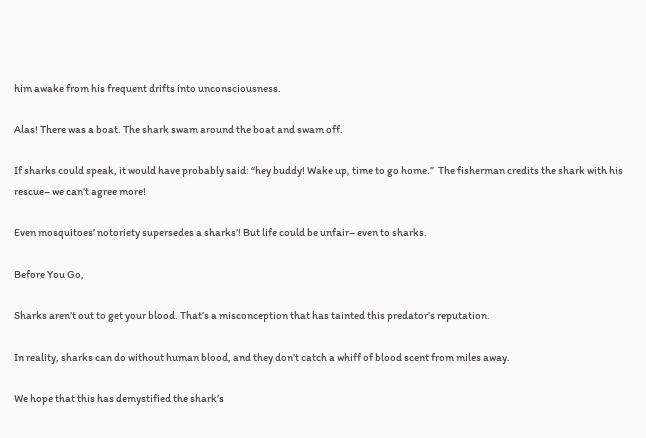him awake from his frequent drifts into unconsciousness.

Alas! There was a boat. The shark swam around the boat and swam off.

If sharks could speak, it would have probably said: “hey buddy! Wake up, time to go home.”  The fisherman credits the shark with his rescue– we can’t agree more!

Even mosquitoes’ notoriety supersedes a sharks’! But life could be unfair– even to sharks.

Before You Go,

Sharks aren’t out to get your blood. That’s a misconception that has tainted this predator’s reputation.

In reality, sharks can do without human blood, and they don’t catch a whiff of blood scent from miles away.

We hope that this has demystified the shark’s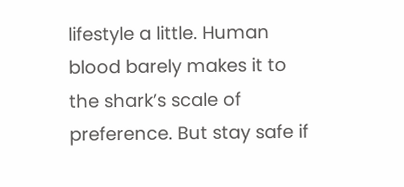lifestyle a little. Human blood barely makes it to the shark’s scale of preference. But stay safe if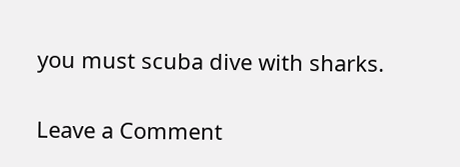you must scuba dive with sharks.

Leave a Comment